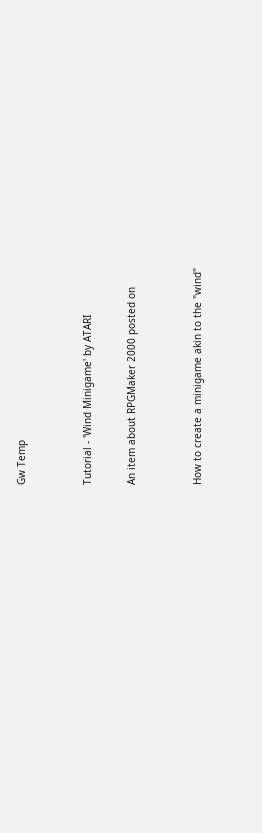Gw Temp


Tutorial - 'Wind Minigame' by ATARI

An item about RPGMaker 2000 posted on


How to create a minigame akin to the "wind"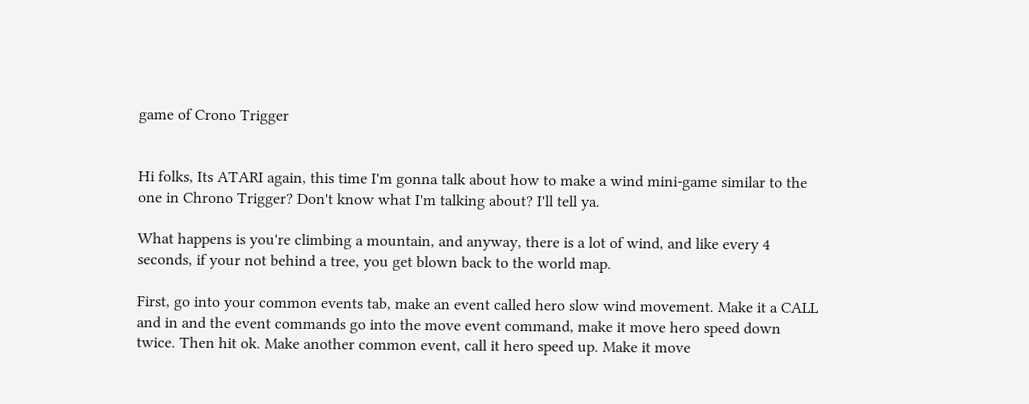game of Crono Trigger


Hi folks, Its ATARI again, this time I'm gonna talk about how to make a wind mini-game similar to the one in Chrono Trigger? Don't know what I'm talking about? I'll tell ya.

What happens is you're climbing a mountain, and anyway, there is a lot of wind, and like every 4 seconds, if your not behind a tree, you get blown back to the world map.

First, go into your common events tab, make an event called hero slow wind movement. Make it a CALL and in and the event commands go into the move event command, make it move hero speed down twice. Then hit ok. Make another common event, call it hero speed up. Make it move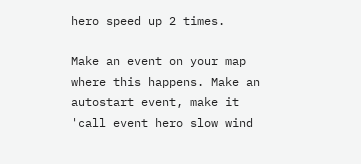hero speed up 2 times.

Make an event on your map where this happens. Make an autostart event, make it 'call event hero slow wind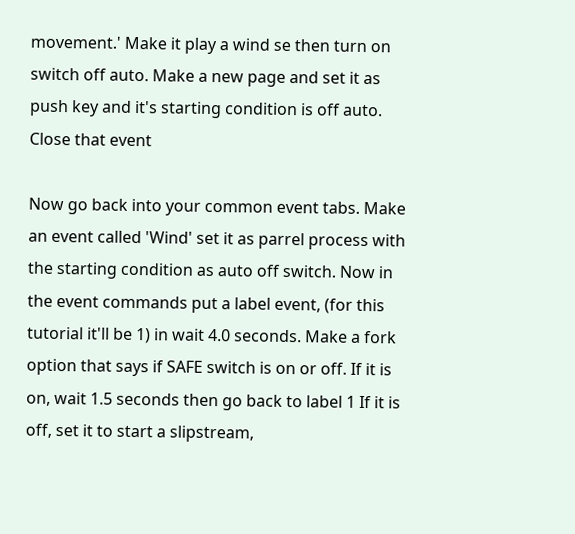movement.' Make it play a wind se then turn on switch off auto. Make a new page and set it as push key and it's starting condition is off auto. Close that event

Now go back into your common event tabs. Make an event called 'Wind' set it as parrel process with the starting condition as auto off switch. Now in the event commands put a label event, (for this tutorial it'll be 1) in wait 4.0 seconds. Make a fork option that says if SAFE switch is on or off. If it is on, wait 1.5 seconds then go back to label 1 If it is off, set it to start a slipstream,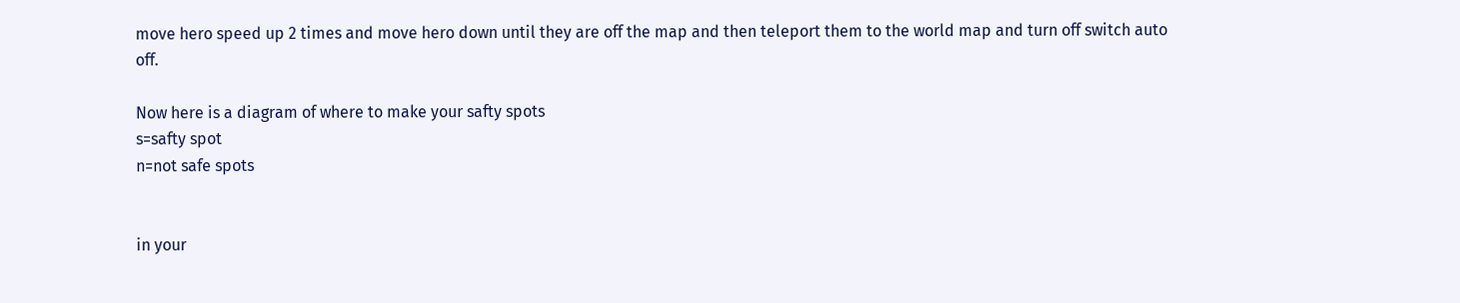move hero speed up 2 times and move hero down until they are off the map and then teleport them to the world map and turn off switch auto off.

Now here is a diagram of where to make your safty spots
s=safty spot
n=not safe spots


in your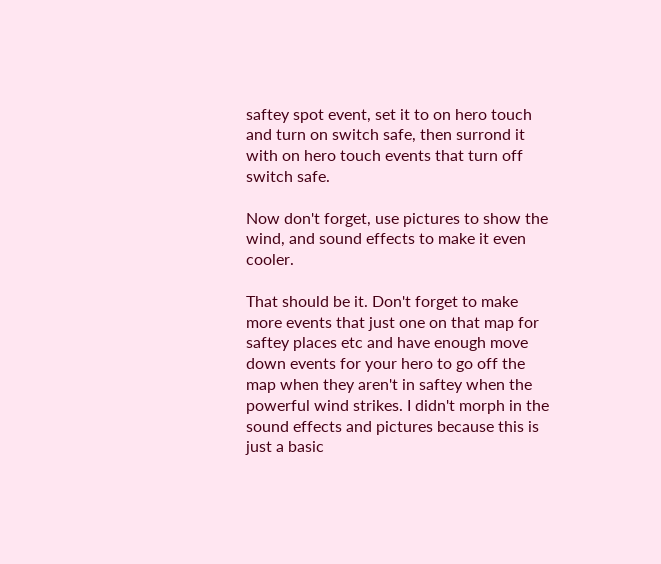saftey spot event, set it to on hero touch and turn on switch safe, then surrond it with on hero touch events that turn off switch safe.

Now don't forget, use pictures to show the wind, and sound effects to make it even cooler.

That should be it. Don't forget to make more events that just one on that map for saftey places etc and have enough move down events for your hero to go off the map when they aren't in saftey when the powerful wind strikes. I didn't morph in the sound effects and pictures because this is just a basic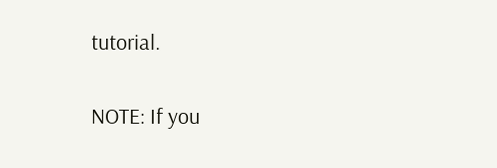tutorial.

NOTE: If you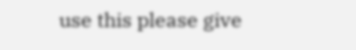use this please give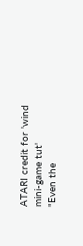ATARI credit for 'wind mini-game tut'
"Even the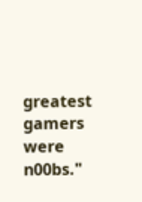greatest gamers were n00bs."